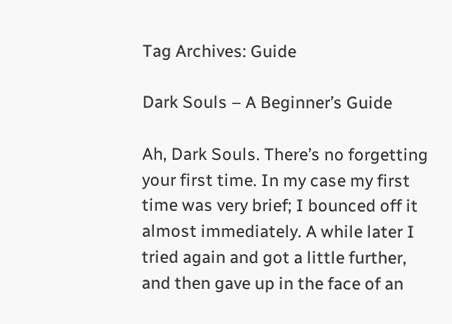Tag Archives: Guide

Dark Souls – A Beginner’s Guide

Ah, Dark Souls. There’s no forgetting your first time. In my case my first time was very brief; I bounced off it almost immediately. A while later I tried again and got a little further, and then gave up in the face of an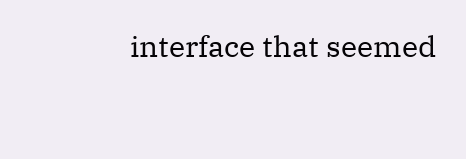interface that seemed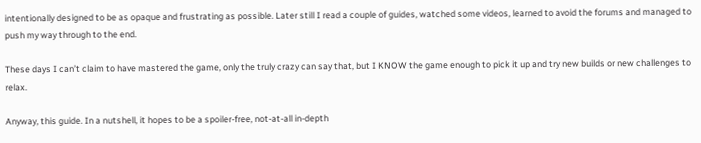intentionally designed to be as opaque and frustrating as possible. Later still I read a couple of guides, watched some videos, learned to avoid the forums and managed to push my way through to the end.

These days I can’t claim to have mastered the game, only the truly crazy can say that, but I KNOW the game enough to pick it up and try new builds or new challenges to relax.

Anyway, this guide. In a nutshell, it hopes to be a spoiler-free, not-at-all in-depth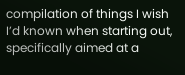compilation of things I wish I’d known when starting out, specifically aimed at a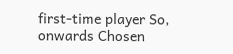first-time player So, onwards Chosen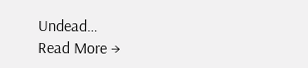Undead…
Read More →